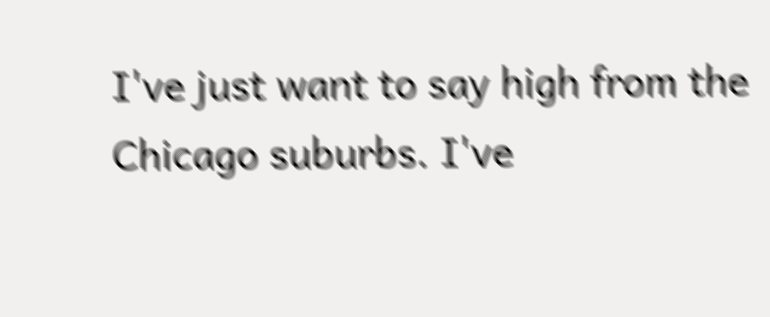I've just want to say high from the Chicago suburbs. I've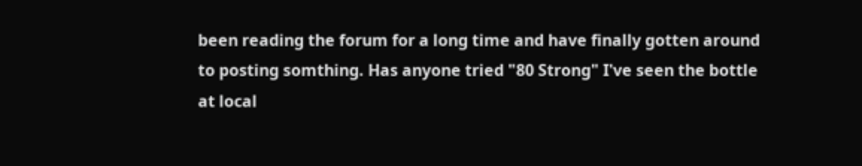been reading the forum for a long time and have finally gotten around to posting somthing. Has anyone tried "80 Strong" I've seen the bottle at local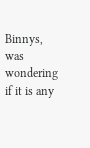Binnys, was wondering if it is any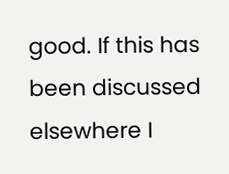good. If this has been discussed elsewhere I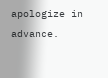apologize in advance.